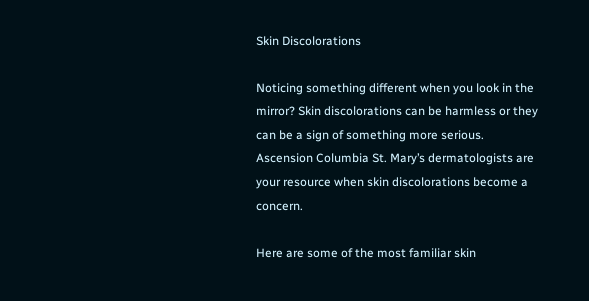Skin Discolorations

Noticing something different when you look in the mirror? Skin discolorations can be harmless or they can be a sign of something more serious. Ascension Columbia St. Mary’s dermatologists are your resource when skin discolorations become a concern.

Here are some of the most familiar skin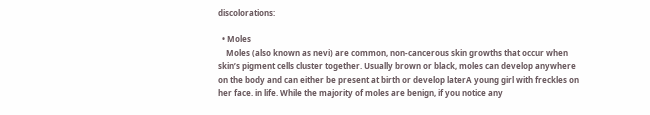discolorations:

  • Moles
    Moles (also known as nevi) are common, non-cancerous skin growths that occur when skin’s pigment cells cluster together. Usually brown or black, moles can develop anywhere on the body and can either be present at birth or develop laterA young girl with freckles on her face. in life. While the majority of moles are benign, if you notice any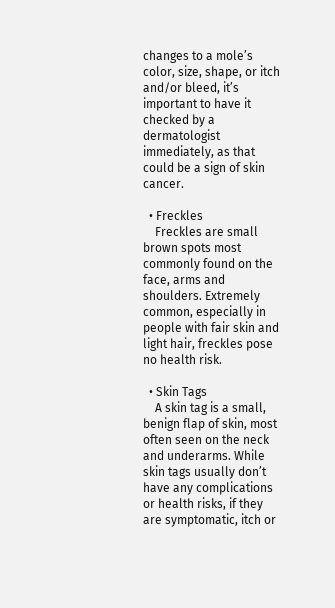changes to a mole’s color, size, shape, or itch and/or bleed, it’s important to have it checked by a dermatologist immediately, as that could be a sign of skin cancer.

  • Freckles
    Freckles are small brown spots most commonly found on the face, arms and shoulders. Extremely common, especially in people with fair skin and light hair, freckles pose no health risk.

  • Skin Tags
    A skin tag is a small, benign flap of skin, most often seen on the neck and underarms. While skin tags usually don’t have any complications or health risks, if they are symptomatic, itch or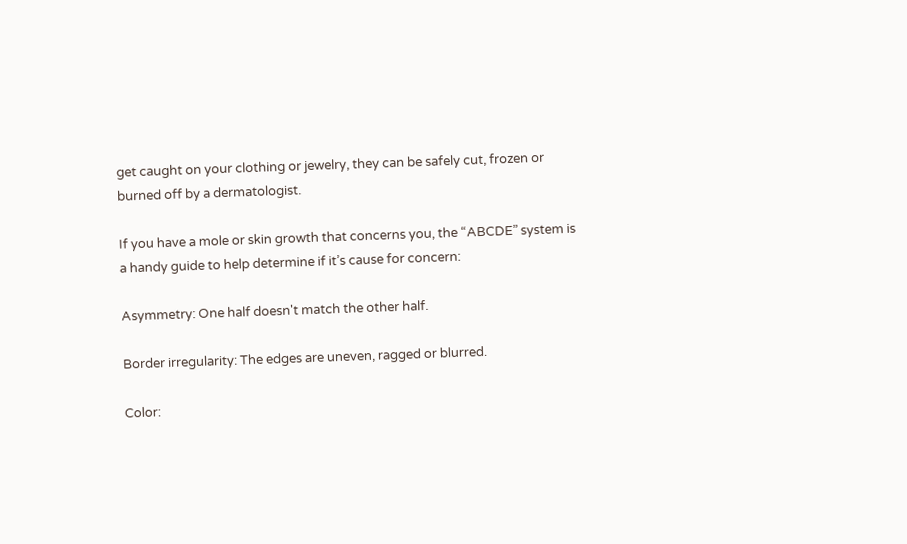get caught on your clothing or jewelry, they can be safely cut, frozen or burned off by a dermatologist.

If you have a mole or skin growth that concerns you, the “ABCDE” system is a handy guide to help determine if it’s cause for concern:

Asymmetry: One half doesn't match the other half.

Border irregularity: The edges are uneven, ragged or blurred.

Color: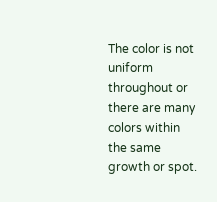The color is not uniform throughout or there are many colors within the same growth or spot.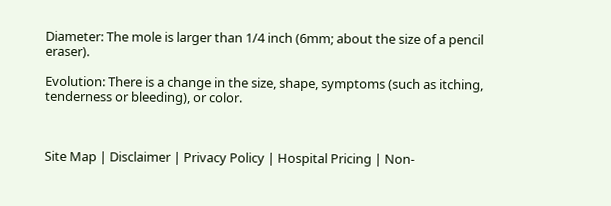Diameter: The mole is larger than 1/4 inch (6mm; about the size of a pencil eraser).

Evolution: There is a change in the size, shape, symptoms (such as itching, tenderness or bleeding), or color.



Site Map | Disclaimer | Privacy Policy | Hospital Pricing | Non-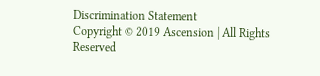Discrimination Statement
Copyright © 2019 Ascension | All Rights Reserved